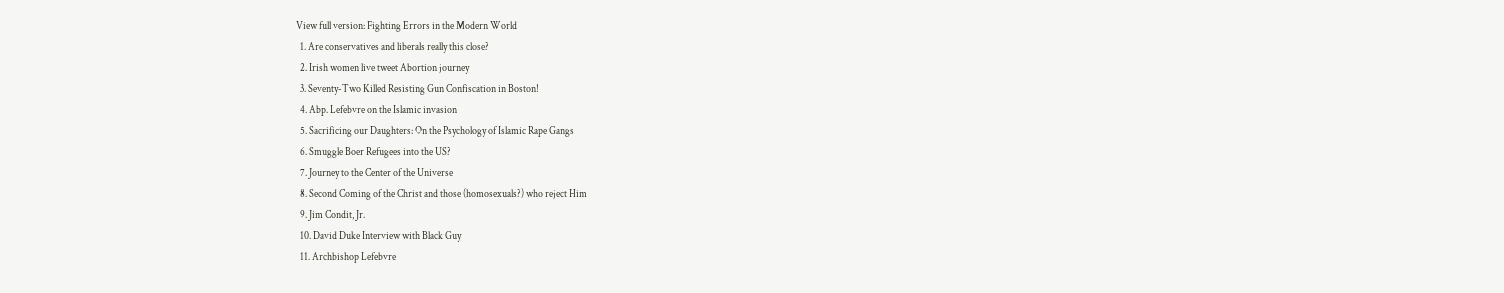View full version: Fighting Errors in the Modern World
  1. Are conservatives and liberals really this close?
  2. Irish women live tweet Abortion journey
  3. Seventy-Two Killed Resisting Gun Confiscation in Boston!
  4. Abp. Lefebvre on the Islamic invasion
  5. Sacrificing our Daughters: On the Psychology of Islamic Rape Gangs
  6. Smuggle Boer Refugees into the US?
  7. Journey to the Center of the Universe
  8. Second Coming of the Christ and those (homosexuals?) who reject Him
  9. Jim Condit, Jr.
  10. David Duke Interview with Black Guy
  11. Archbishop Lefebvre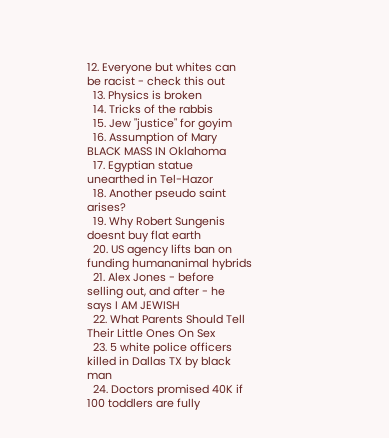12. Everyone but whites can be racist - check this out
  13. Physics is broken
  14. Tricks of the rabbis
  15. Jew "justice" for goyim
  16. Assumption of Mary BLACK MASS IN Oklahoma
  17. Egyptian statue unearthed in Tel-Hazor
  18. Another pseudo saint arises?
  19. Why Robert Sungenis doesnt buy flat earth
  20. US agency lifts ban on funding humananimal hybrids
  21. Alex Jones - before selling out, and after - he says I AM JEWISH
  22. What Parents Should Tell Their Little Ones On Sex
  23. 5 white police officers killed in Dallas TX by black man
  24. Doctors promised 40K if 100 toddlers are fully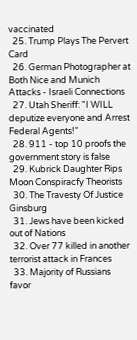vaccinated
  25. Trump Plays The Pervert Card
  26. German Photographer at Both Nice and Munich Attacks - Israeli Connections
  27. Utah Sheriff: "I WILL deputize everyone and Arrest Federal Agents!"
  28. 911 - top 10 proofs the government story is false
  29. Kubrick Daughter Rips Moon Conspiracfy Theorists
  30. The Travesty Of Justice Ginsburg
  31. Jews have been kicked out of Nations
  32. Over 77 killed in another terrorist attack in Frances
  33. Majority of Russians favor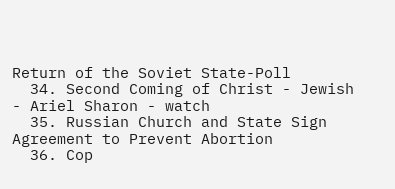Return of the Soviet State-Poll
  34. Second Coming of Christ - Jewish - Ariel Sharon - watch
  35. Russian Church and State Sign Agreement to Prevent Abortion
  36. Cop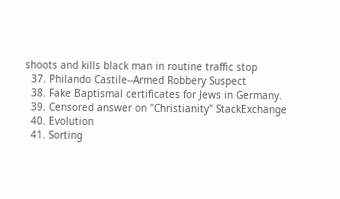shoots and kills black man in routine traffic stop
  37. Philando Castile--Armed Robbery Suspect
  38. Fake Baptismal certificates for Jews in Germany.
  39. Censored answer on "Christianity" StackExchange
  40. Evolution
  41. Sorting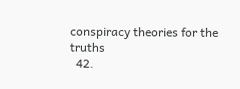conspiracy theories for the truths
  42.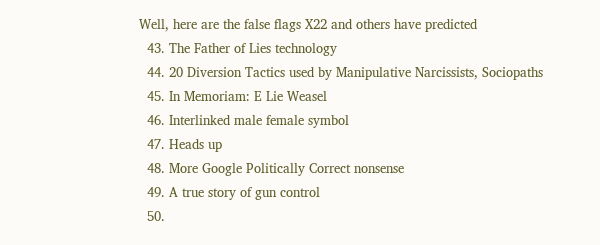Well, here are the false flags X22 and others have predicted
  43. The Father of Lies technology
  44. 20 Diversion Tactics used by Manipulative Narcissists, Sociopaths
  45. In Memoriam: E Lie Weasel
  46. Interlinked male female symbol
  47. Heads up
  48. More Google Politically Correct nonsense
  49. A true story of gun control
  50.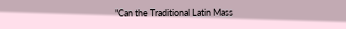"Can the Traditional Latin Mass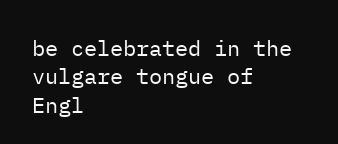be celebrated in the vulgare tongue of Engl